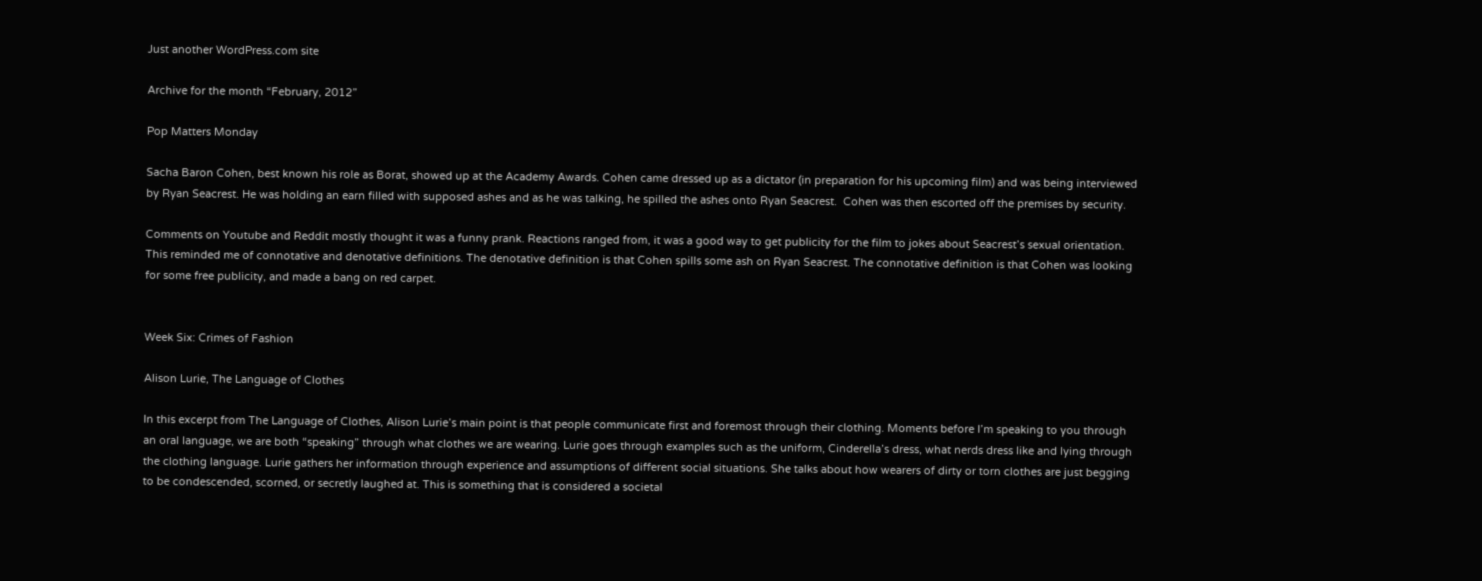Just another WordPress.com site

Archive for the month “February, 2012”

Pop Matters Monday

Sacha Baron Cohen, best known his role as Borat, showed up at the Academy Awards. Cohen came dressed up as a dictator (in preparation for his upcoming film) and was being interviewed by Ryan Seacrest. He was holding an earn filled with supposed ashes and as he was talking, he spilled the ashes onto Ryan Seacrest.  Cohen was then escorted off the premises by security.

Comments on Youtube and Reddit mostly thought it was a funny prank. Reactions ranged from, it was a good way to get publicity for the film to jokes about Seacrest’s sexual orientation. This reminded me of connotative and denotative definitions. The denotative definition is that Cohen spills some ash on Ryan Seacrest. The connotative definition is that Cohen was looking for some free publicity, and made a bang on red carpet.


Week Six: Crimes of Fashion

Alison Lurie, The Language of Clothes

In this excerpt from The Language of Clothes, Alison Lurie’s main point is that people communicate first and foremost through their clothing. Moments before I’m speaking to you through an oral language, we are both “speaking” through what clothes we are wearing. Lurie goes through examples such as the uniform, Cinderella’s dress, what nerds dress like and lying through the clothing language. Lurie gathers her information through experience and assumptions of different social situations. She talks about how wearers of dirty or torn clothes are just begging to be condescended, scorned, or secretly laughed at. This is something that is considered a societal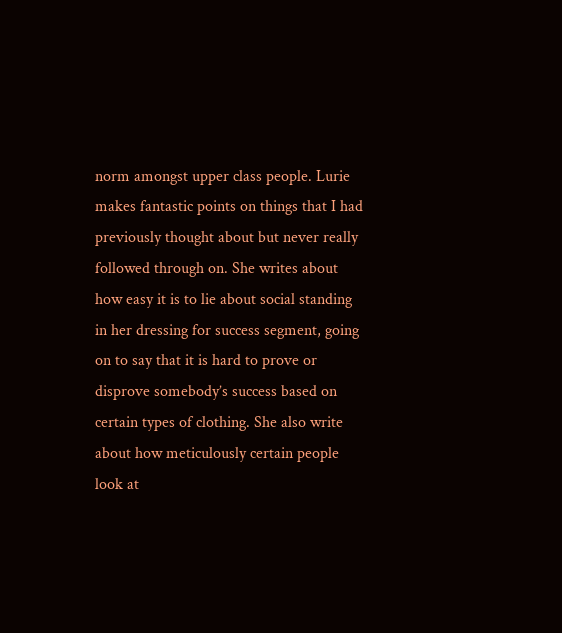norm amongst upper class people. Lurie makes fantastic points on things that I had previously thought about but never really followed through on. She writes about how easy it is to lie about social standing in her dressing for success segment, going on to say that it is hard to prove or disprove somebody’s success based on certain types of clothing. She also write about how meticulously certain people look at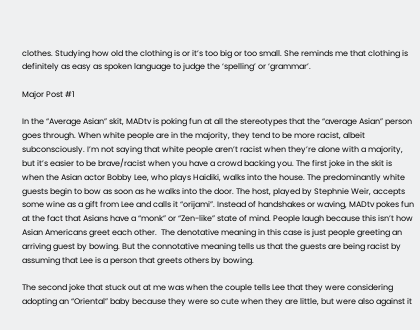clothes. Studying how old the clothing is or it’s too big or too small. She reminds me that clothing is definitely as easy as spoken language to judge the ‘spelling’ or ‘grammar’.

Major Post #1

In the “Average Asian” skit, MADtv is poking fun at all the stereotypes that the “average Asian” person goes through. When white people are in the majority, they tend to be more racist, albeit subconsciously. I’m not saying that white people aren’t racist when they’re alone with a majority, but it’s easier to be brave/racist when you have a crowd backing you. The first joke in the skit is when the Asian actor Bobby Lee, who plays Haidiki, walks into the house. The predominantly white guests begin to bow as soon as he walks into the door. The host, played by Stephnie Weir, accepts some wine as a gift from Lee and calls it “orijami”. Instead of handshakes or waving, MADtv pokes fun at the fact that Asians have a “monk” or “Zen-like” state of mind. People laugh because this isn’t how Asian Americans greet each other.  The denotative meaning in this case is just people greeting an arriving guest by bowing. But the connotative meaning tells us that the guests are being racist by assuming that Lee is a person that greets others by bowing.

The second joke that stuck out at me was when the couple tells Lee that they were considering adopting an “Oriental” baby because they were so cute when they are little, but were also against it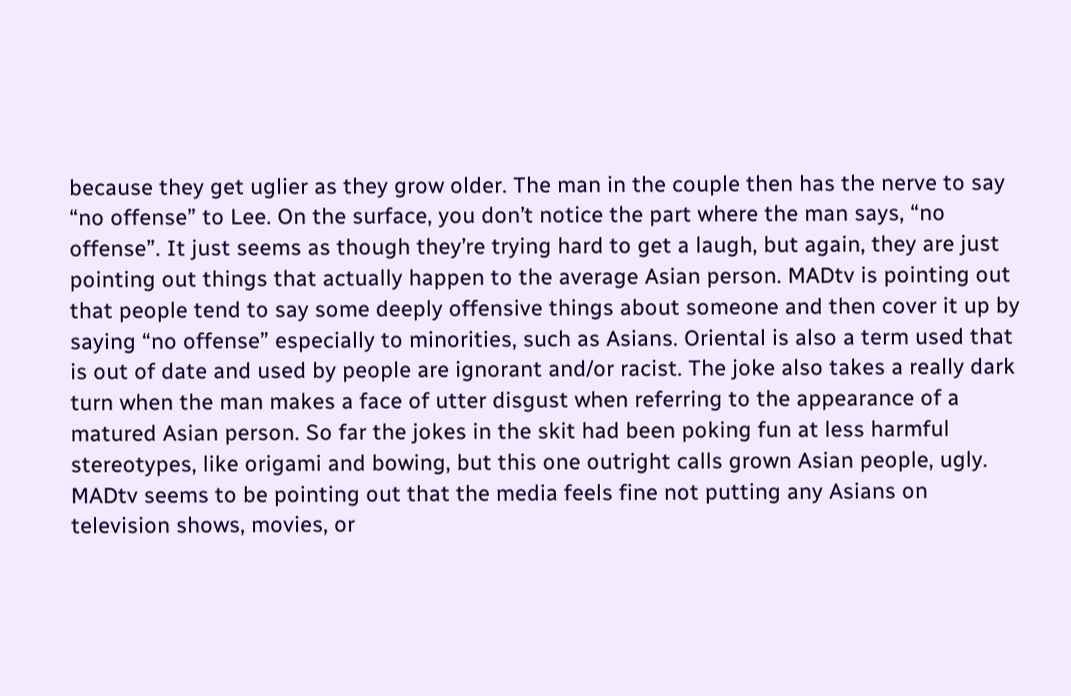because they get uglier as they grow older. The man in the couple then has the nerve to say “no offense” to Lee. On the surface, you don’t notice the part where the man says, “no offense”. It just seems as though they’re trying hard to get a laugh, but again, they are just pointing out things that actually happen to the average Asian person. MADtv is pointing out that people tend to say some deeply offensive things about someone and then cover it up by saying “no offense” especially to minorities, such as Asians. Oriental is also a term used that is out of date and used by people are ignorant and/or racist. The joke also takes a really dark turn when the man makes a face of utter disgust when referring to the appearance of a matured Asian person. So far the jokes in the skit had been poking fun at less harmful stereotypes, like origami and bowing, but this one outright calls grown Asian people, ugly. MADtv seems to be pointing out that the media feels fine not putting any Asians on television shows, movies, or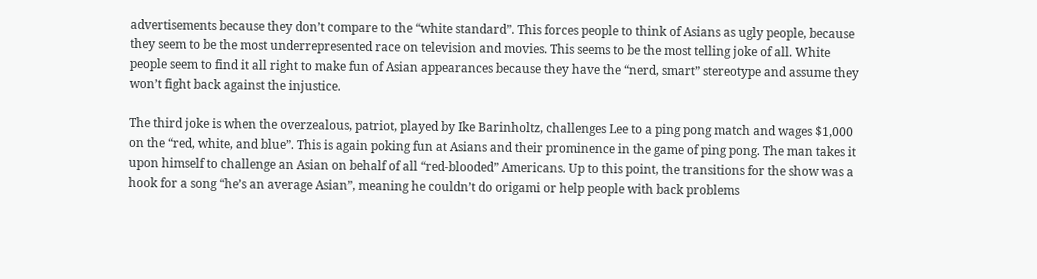advertisements because they don’t compare to the “white standard”. This forces people to think of Asians as ugly people, because they seem to be the most underrepresented race on television and movies. This seems to be the most telling joke of all. White people seem to find it all right to make fun of Asian appearances because they have the “nerd, smart” stereotype and assume they won’t fight back against the injustice.

The third joke is when the overzealous, patriot, played by Ike Barinholtz, challenges Lee to a ping pong match and wages $1,000 on the “red, white, and blue”. This is again poking fun at Asians and their prominence in the game of ping pong. The man takes it upon himself to challenge an Asian on behalf of all “red-blooded” Americans. Up to this point, the transitions for the show was a hook for a song “he’s an average Asian”, meaning he couldn’t do origami or help people with back problems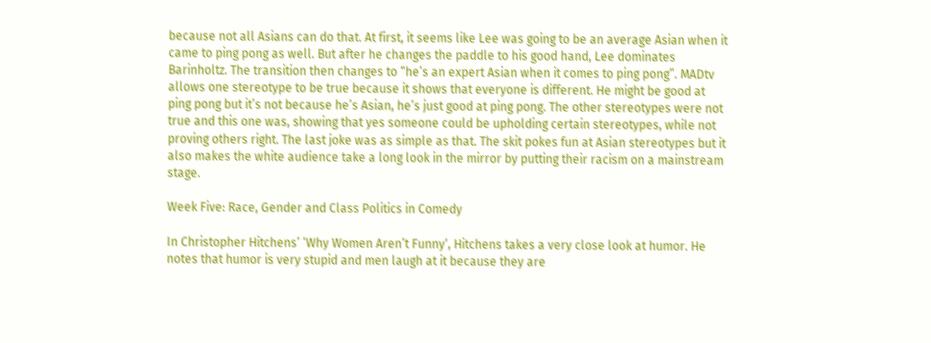because not all Asians can do that. At first, it seems like Lee was going to be an average Asian when it came to ping pong as well. But after he changes the paddle to his good hand, Lee dominates Barinholtz. The transition then changes to “he’s an expert Asian when it comes to ping pong”. MADtv allows one stereotype to be true because it shows that everyone is different. He might be good at ping pong but it’s not because he’s Asian, he’s just good at ping pong. The other stereotypes were not true and this one was, showing that yes someone could be upholding certain stereotypes, while not proving others right. The last joke was as simple as that. The skit pokes fun at Asian stereotypes but it also makes the white audience take a long look in the mirror by putting their racism on a mainstream stage.

Week Five: Race, Gender and Class Politics in Comedy

In Christopher Hitchens’ ‘Why Women Aren’t Funny‘, Hitchens takes a very close look at humor. He notes that humor is very stupid and men laugh at it because they are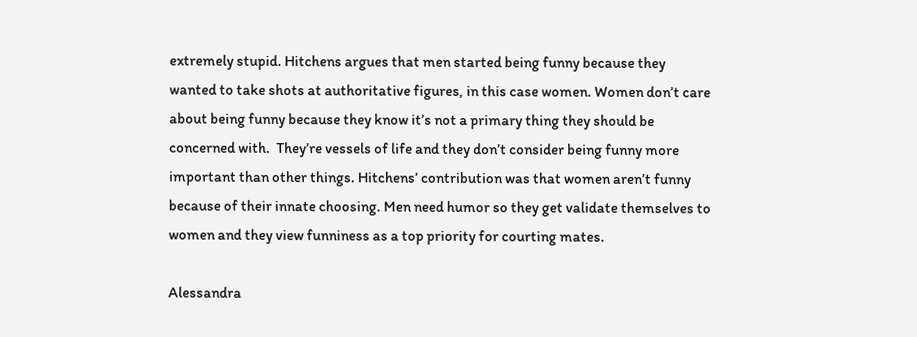extremely stupid. Hitchens argues that men started being funny because they wanted to take shots at authoritative figures, in this case women. Women don’t care about being funny because they know it’s not a primary thing they should be concerned with.  They’re vessels of life and they don’t consider being funny more important than other things. Hitchens’ contribution was that women aren’t funny because of their innate choosing. Men need humor so they get validate themselves to women and they view funniness as a top priority for courting mates.

Alessandra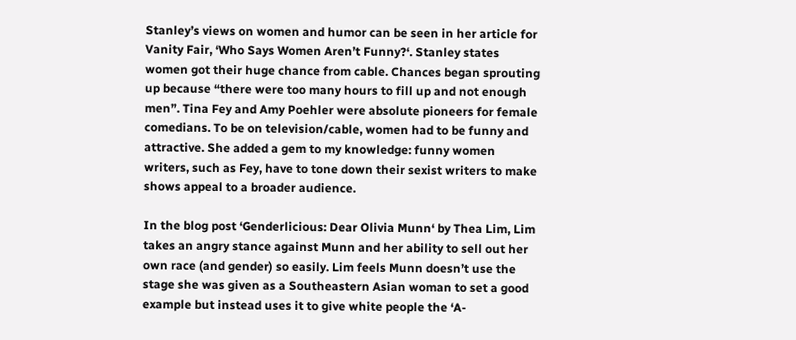Stanley’s views on women and humor can be seen in her article for Vanity Fair, ‘Who Says Women Aren’t Funny?‘. Stanley states women got their huge chance from cable. Chances began sprouting up because “there were too many hours to fill up and not enough men”. Tina Fey and Amy Poehler were absolute pioneers for female comedians. To be on television/cable, women had to be funny and attractive. She added a gem to my knowledge: funny women writers, such as Fey, have to tone down their sexist writers to make shows appeal to a broader audience.

In the blog post ‘Genderlicious: Dear Olivia Munn‘ by Thea Lim, Lim takes an angry stance against Munn and her ability to sell out her own race (and gender) so easily. Lim feels Munn doesn’t use the stage she was given as a Southeastern Asian woman to set a good example but instead uses it to give white people the ‘A-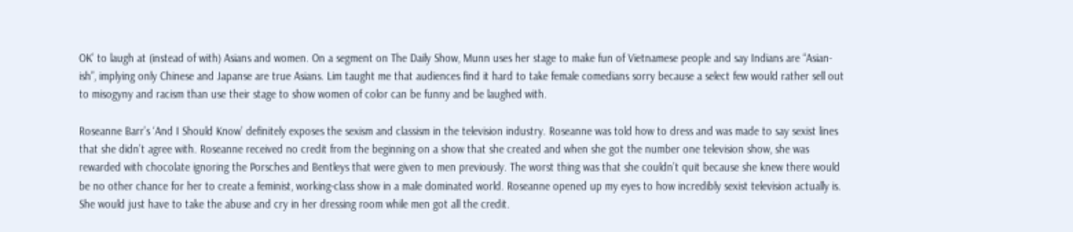OK’ to laugh at (instead of with) Asians and women. On a segment on The Daily Show, Munn uses her stage to make fun of Vietnamese people and say Indians are “Asian-ish”, implying only Chinese and Japanse are true Asians. Lim taught me that audiences find it hard to take female comedians sorry because a select few would rather sell out to misogyny and racism than use their stage to show women of color can be funny and be laughed with.

Roseanne Barr’s ‘And I Should Know’ definitely exposes the sexism and classism in the television industry. Roseanne was told how to dress and was made to say sexist lines that she didn’t agree with. Roseanne received no credit from the beginning on a show that she created and when she got the number one television show, she was rewarded with chocolate ignoring the Porsches and Bentleys that were given to men previously. The worst thing was that she couldn’t quit because she knew there would be no other chance for her to create a feminist, working-class show in a male dominated world. Roseanne opened up my eyes to how incredibly sexist television actually is. She would just have to take the abuse and cry in her dressing room while men got all the credit.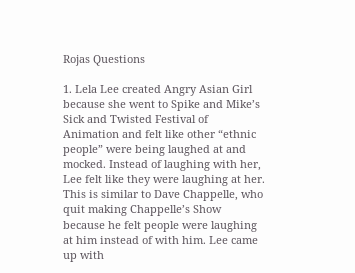Rojas Questions

1. Lela Lee created Angry Asian Girl because she went to Spike and Mike’s Sick and Twisted Festival of Animation and felt like other “ethnic people” were being laughed at and mocked. Instead of laughing with her, Lee felt like they were laughing at her. This is similar to Dave Chappelle, who quit making Chappelle’s Show because he felt people were laughing at him instead of with him. Lee came up with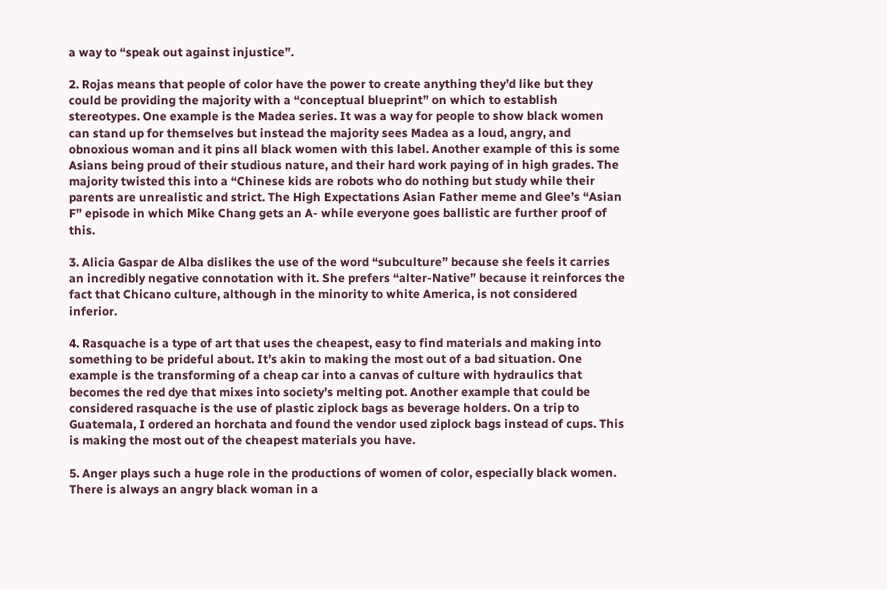a way to “speak out against injustice”.

2. Rojas means that people of color have the power to create anything they’d like but they could be providing the majority with a “conceptual blueprint” on which to establish stereotypes. One example is the Madea series. It was a way for people to show black women can stand up for themselves but instead the majority sees Madea as a loud, angry, and obnoxious woman and it pins all black women with this label. Another example of this is some Asians being proud of their studious nature, and their hard work paying of in high grades. The majority twisted this into a “Chinese kids are robots who do nothing but study while their parents are unrealistic and strict. The High Expectations Asian Father meme and Glee’s “Asian F” episode in which Mike Chang gets an A- while everyone goes ballistic are further proof of this.

3. Alicia Gaspar de Alba dislikes the use of the word “subculture” because she feels it carries an incredibly negative connotation with it. She prefers “alter-Native” because it reinforces the fact that Chicano culture, although in the minority to white America, is not considered inferior.

4. Rasquache is a type of art that uses the cheapest, easy to find materials and making into something to be prideful about. It’s akin to making the most out of a bad situation. One example is the transforming of a cheap car into a canvas of culture with hydraulics that becomes the red dye that mixes into society’s melting pot. Another example that could be considered rasquache is the use of plastic ziplock bags as beverage holders. On a trip to Guatemala, I ordered an horchata and found the vendor used ziplock bags instead of cups. This is making the most out of the cheapest materials you have.

5. Anger plays such a huge role in the productions of women of color, especially black women. There is always an angry black woman in a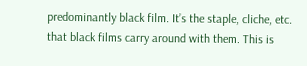predominantly black film. It’s the staple, cliche, etc. that black films carry around with them. This is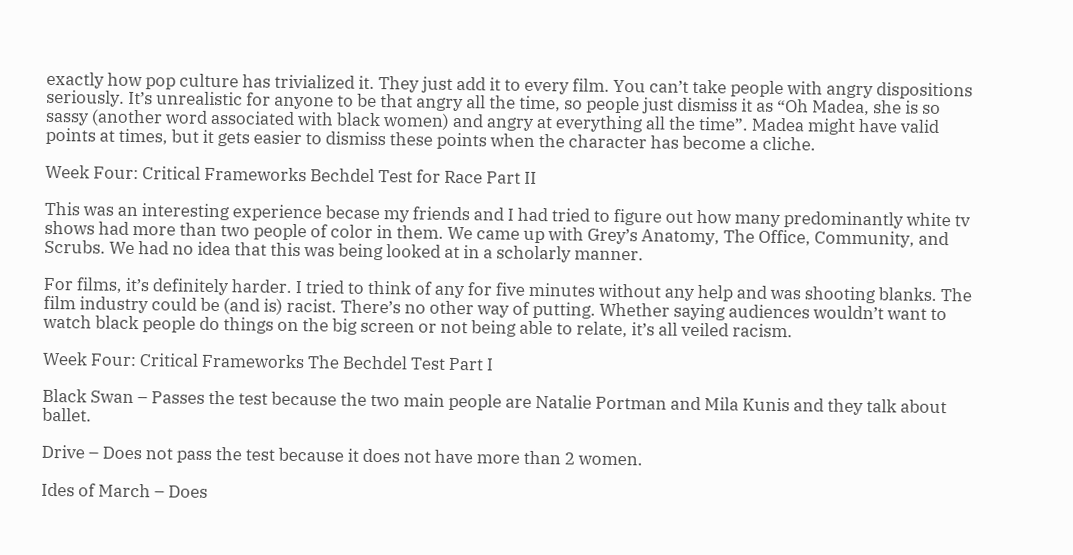exactly how pop culture has trivialized it. They just add it to every film. You can’t take people with angry dispositions seriously. It’s unrealistic for anyone to be that angry all the time, so people just dismiss it as “Oh Madea, she is so sassy (another word associated with black women) and angry at everything all the time”. Madea might have valid points at times, but it gets easier to dismiss these points when the character has become a cliche.

Week Four: Critical Frameworks Bechdel Test for Race Part II

This was an interesting experience becase my friends and I had tried to figure out how many predominantly white tv shows had more than two people of color in them. We came up with Grey’s Anatomy, The Office, Community, and Scrubs. We had no idea that this was being looked at in a scholarly manner.

For films, it’s definitely harder. I tried to think of any for five minutes without any help and was shooting blanks. The film industry could be (and is) racist. There’s no other way of putting. Whether saying audiences wouldn’t want to watch black people do things on the big screen or not being able to relate, it’s all veiled racism.

Week Four: Critical Frameworks The Bechdel Test Part I

Black Swan – Passes the test because the two main people are Natalie Portman and Mila Kunis and they talk about ballet.

Drive – Does not pass the test because it does not have more than 2 women.

Ides of March – Does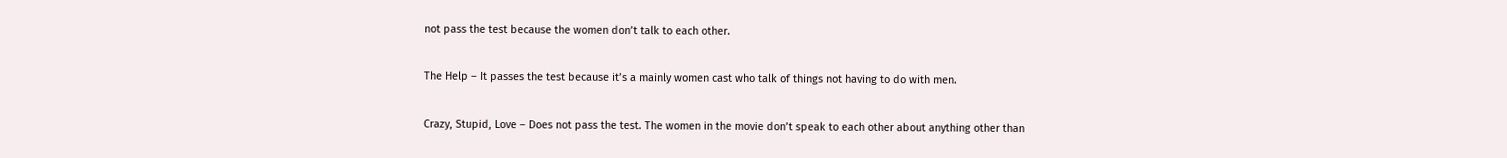not pass the test because the women don’t talk to each other.

The Help – It passes the test because it’s a mainly women cast who talk of things not having to do with men.

Crazy, Stupid, Love – Does not pass the test. The women in the movie don’t speak to each other about anything other than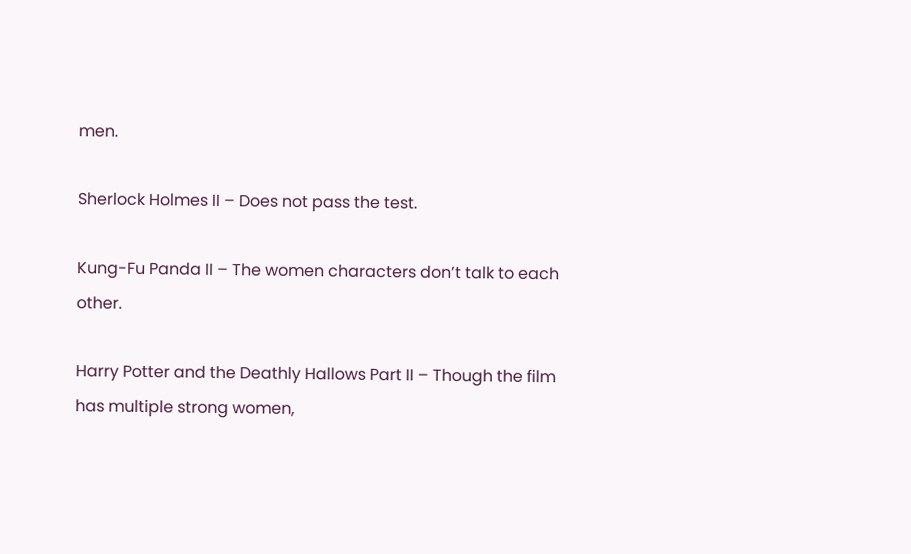men.

Sherlock Holmes II – Does not pass the test.

Kung-Fu Panda II – The women characters don’t talk to each other.

Harry Potter and the Deathly Hallows Part II – Though the film has multiple strong women,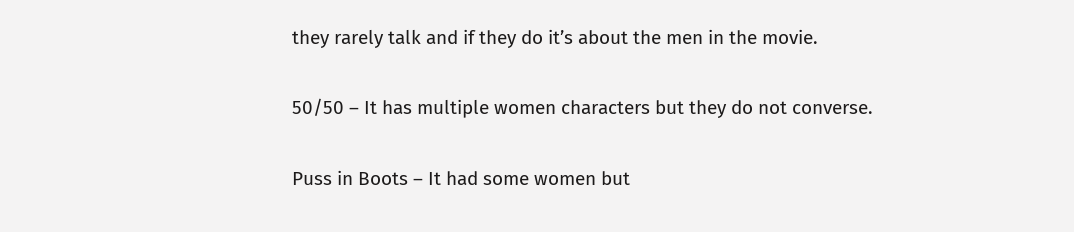they rarely talk and if they do it’s about the men in the movie.

50/50 – It has multiple women characters but they do not converse.

Puss in Boots – It had some women but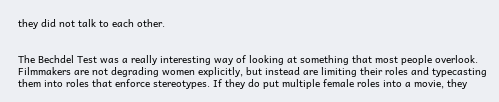they did not talk to each other.


The Bechdel Test was a really interesting way of looking at something that most people overlook.  Filmmakers are not degrading women explicitly, but instead are limiting their roles and typecasting them into roles that enforce stereotypes. If they do put multiple female roles into a movie, they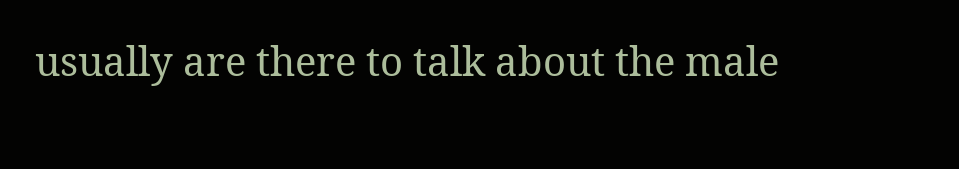usually are there to talk about the male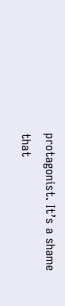protagonist. It’s a shame that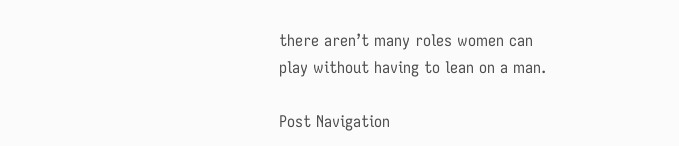there aren’t many roles women can play without having to lean on a man.

Post Navigation